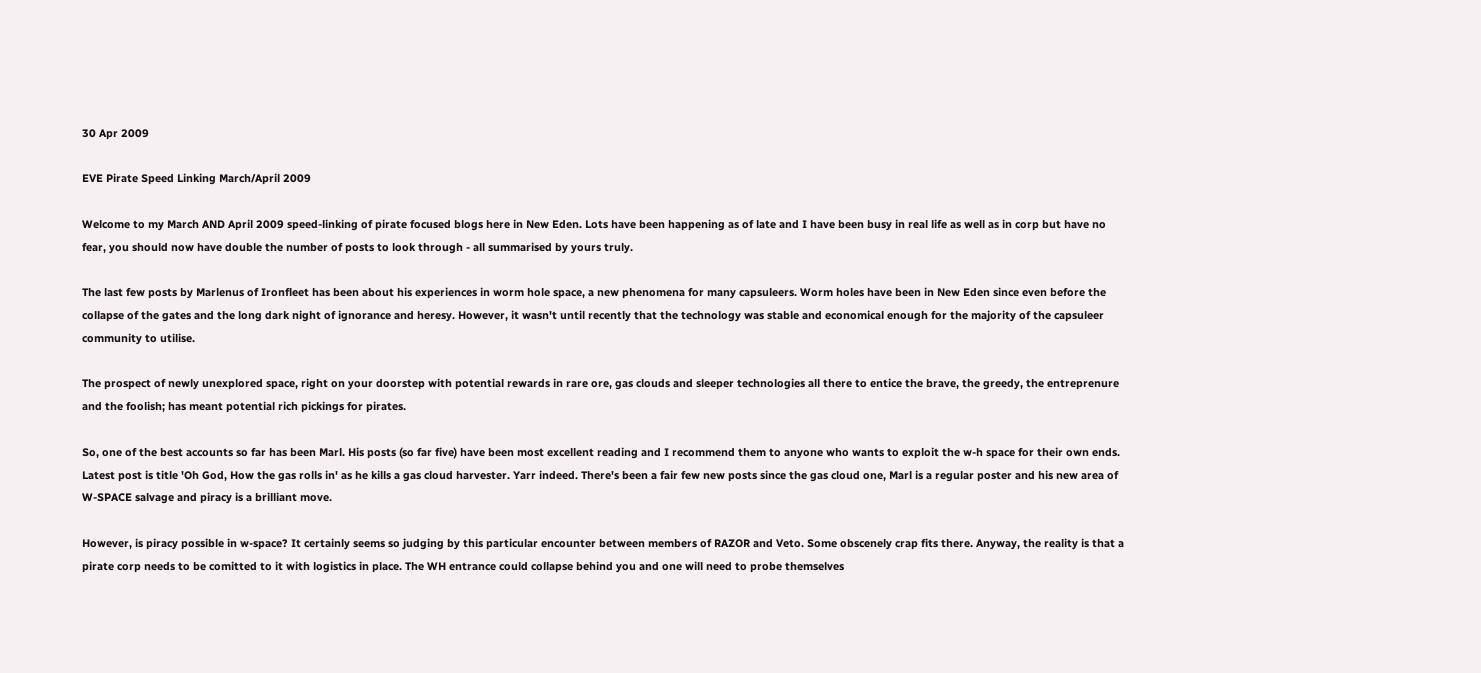30 Apr 2009

EVE Pirate Speed Linking March/April 2009

Welcome to my March AND April 2009 speed-linking of pirate focused blogs here in New Eden. Lots have been happening as of late and I have been busy in real life as well as in corp but have no fear, you should now have double the number of posts to look through - all summarised by yours truly.

The last few posts by Marlenus of Ironfleet has been about his experiences in worm hole space, a new phenomena for many capsuleers. Worm holes have been in New Eden since even before the collapse of the gates and the long dark night of ignorance and heresy. However, it wasn't until recently that the technology was stable and economical enough for the majority of the capsuleer community to utilise.

The prospect of newly unexplored space, right on your doorstep with potential rewards in rare ore, gas clouds and sleeper technologies all there to entice the brave, the greedy, the entreprenure and the foolish; has meant potential rich pickings for pirates.

So, one of the best accounts so far has been Marl. His posts (so far five) have been most excellent reading and I recommend them to anyone who wants to exploit the w-h space for their own ends. Latest post is title 'Oh God, How the gas rolls in' as he kills a gas cloud harvester. Yarr indeed. There's been a fair few new posts since the gas cloud one, Marl is a regular poster and his new area of W-SPACE salvage and piracy is a brilliant move.

However, is piracy possible in w-space? It certainly seems so judging by this particular encounter between members of RAZOR and Veto. Some obscenely crap fits there. Anyway, the reality is that a pirate corp needs to be comitted to it with logistics in place. The WH entrance could collapse behind you and one will need to probe themselves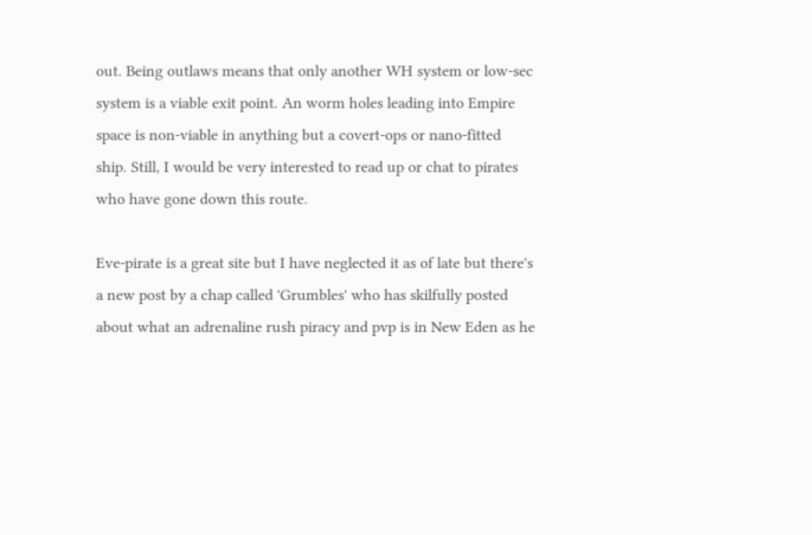out. Being outlaws means that only another WH system or low-sec system is a viable exit point. An worm holes leading into Empire space is non-viable in anything but a covert-ops or nano-fitted ship. Still, I would be very interested to read up or chat to pirates who have gone down this route.

Eve-pirate is a great site but I have neglected it as of late but there's a new post by a chap called 'Grumbles' who has skilfully posted about what an adrenaline rush piracy and pvp is in New Eden as he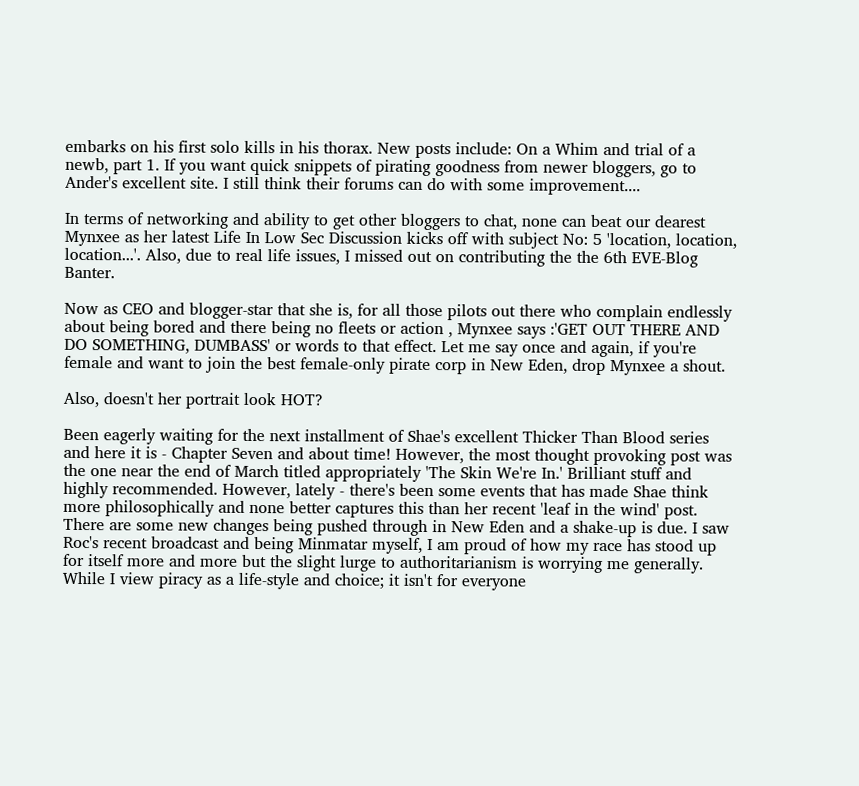embarks on his first solo kills in his thorax. New posts include: On a Whim and trial of a newb, part 1. If you want quick snippets of pirating goodness from newer bloggers, go to Ander's excellent site. I still think their forums can do with some improvement....

In terms of networking and ability to get other bloggers to chat, none can beat our dearest Mynxee as her latest Life In Low Sec Discussion kicks off with subject No: 5 'location, location, location...'. Also, due to real life issues, I missed out on contributing the the 6th EVE-Blog Banter.

Now as CEO and blogger-star that she is, for all those pilots out there who complain endlessly about being bored and there being no fleets or action , Mynxee says :'GET OUT THERE AND DO SOMETHING, DUMBASS' or words to that effect. Let me say once and again, if you're female and want to join the best female-only pirate corp in New Eden, drop Mynxee a shout.

Also, doesn't her portrait look HOT?

Been eagerly waiting for the next installment of Shae's excellent Thicker Than Blood series and here it is - Chapter Seven and about time! However, the most thought provoking post was the one near the end of March titled appropriately 'The Skin We're In.' Brilliant stuff and highly recommended. However, lately - there's been some events that has made Shae think more philosophically and none better captures this than her recent 'leaf in the wind' post. There are some new changes being pushed through in New Eden and a shake-up is due. I saw Roc's recent broadcast and being Minmatar myself, I am proud of how my race has stood up for itself more and more but the slight lurge to authoritarianism is worrying me generally. While I view piracy as a life-style and choice; it isn't for everyone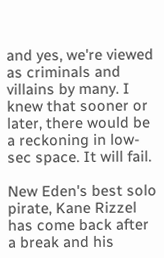and yes, we're viewed as criminals and villains by many. I knew that sooner or later, there would be a reckoning in low-sec space. It will fail.

New Eden's best solo pirate, Kane Rizzel has come back after a break and his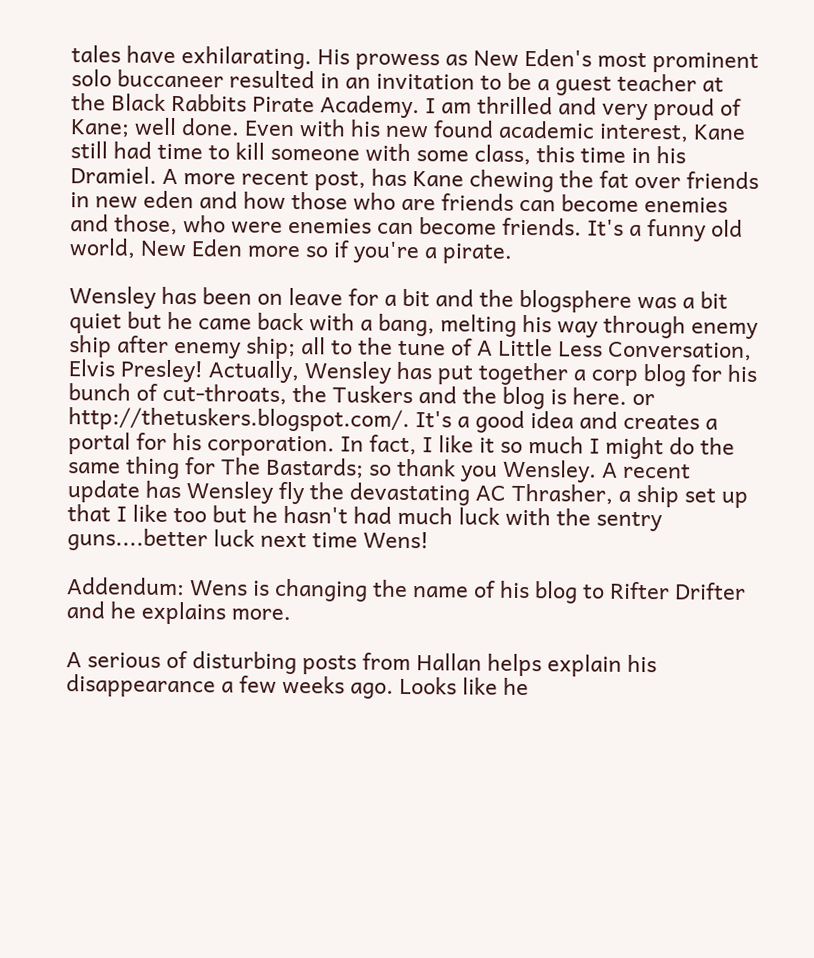tales have exhilarating. His prowess as New Eden's most prominent solo buccaneer resulted in an invitation to be a guest teacher at the Black Rabbits Pirate Academy. I am thrilled and very proud of Kane; well done. Even with his new found academic interest, Kane still had time to kill someone with some class, this time in his Dramiel. A more recent post, has Kane chewing the fat over friends in new eden and how those who are friends can become enemies and those, who were enemies can become friends. It's a funny old world, New Eden more so if you're a pirate.

Wensley has been on leave for a bit and the blogsphere was a bit quiet but he came back with a bang, melting his way through enemy ship after enemy ship; all to the tune of A Little Less Conversation, Elvis Presley! Actually, Wensley has put together a corp blog for his bunch of cut-throats, the Tuskers and the blog is here. or http://thetuskers.blogspot.com/. It's a good idea and creates a portal for his corporation. In fact, I like it so much I might do the same thing for The Bastards; so thank you Wensley. A recent update has Wensley fly the devastating AC Thrasher, a ship set up that I like too but he hasn't had much luck with the sentry guns....better luck next time Wens!

Addendum: Wens is changing the name of his blog to Rifter Drifter and he explains more.

A serious of disturbing posts from Hallan helps explain his disappearance a few weeks ago. Looks like he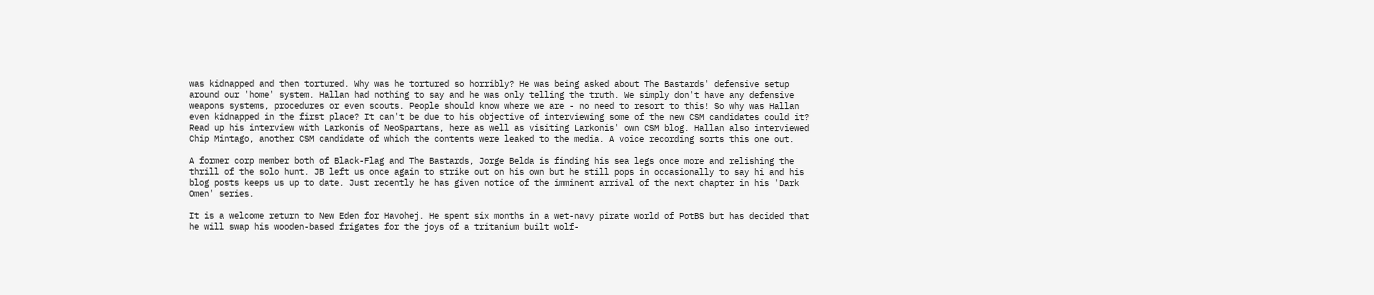was kidnapped and then tortured. Why was he tortured so horribly? He was being asked about The Bastards' defensive setup around our 'home' system. Hallan had nothing to say and he was only telling the truth. We simply don't have any defensive weapons systems, procedures or even scouts. People should know where we are - no need to resort to this! So why was Hallan even kidnapped in the first place? It can't be due to his objective of interviewing some of the new CSM candidates could it? Read up his interview with Larkonis of NeoSpartans, here as well as visiting Larkonis' own CSM blog. Hallan also interviewed Chip Mintago, another CSM candidate of which the contents were leaked to the media. A voice recording sorts this one out.

A former corp member both of Black-Flag and The Bastards, Jorge Belda is finding his sea legs once more and relishing the thrill of the solo hunt. JB left us once again to strike out on his own but he still pops in occasionally to say hi and his blog posts keeps us up to date. Just recently he has given notice of the imminent arrival of the next chapter in his 'Dark Omen' series.

It is a welcome return to New Eden for Havohej. He spent six months in a wet-navy pirate world of PotBS but has decided that he will swap his wooden-based frigates for the joys of a tritanium built wolf-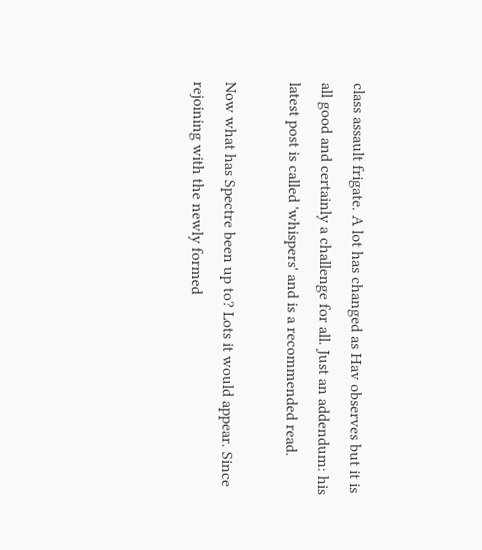class assault frigate. A lot has changed as Hav observes but it is all good and certainly a challenge for all. Just an addendum: his latest post is called 'whispers' and is a recommended read.

Now what has Spectre been up to? Lots it would appear. Since rejoining with the newly formed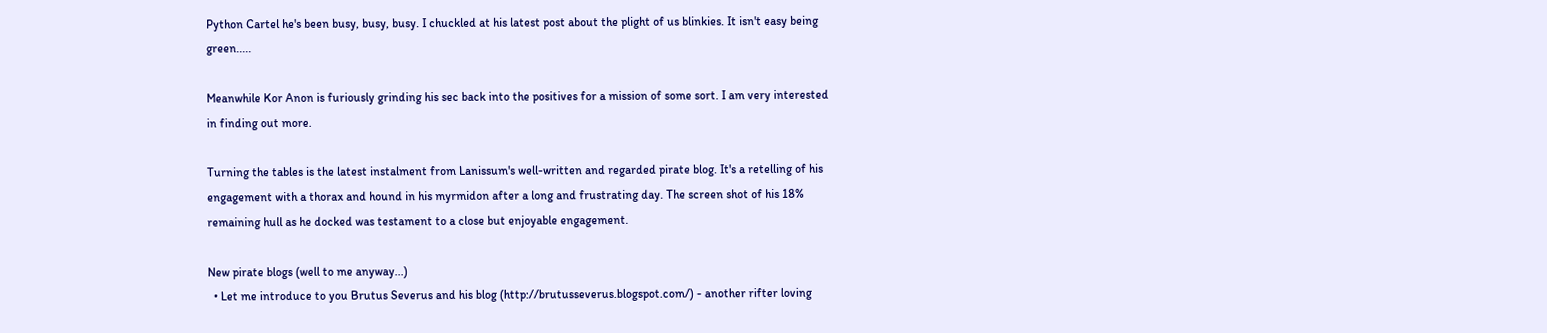Python Cartel he's been busy, busy, busy. I chuckled at his latest post about the plight of us blinkies. It isn't easy being green.....

Meanwhile Kor Anon is furiously grinding his sec back into the positives for a mission of some sort. I am very interested in finding out more.

Turning the tables is the latest instalment from Lanissum's well-written and regarded pirate blog. It's a retelling of his engagement with a thorax and hound in his myrmidon after a long and frustrating day. The screen shot of his 18% remaining hull as he docked was testament to a close but enjoyable engagement.

New pirate blogs (well to me anyway...)
  • Let me introduce to you Brutus Severus and his blog (http://brutusseverus.blogspot.com/) - another rifter loving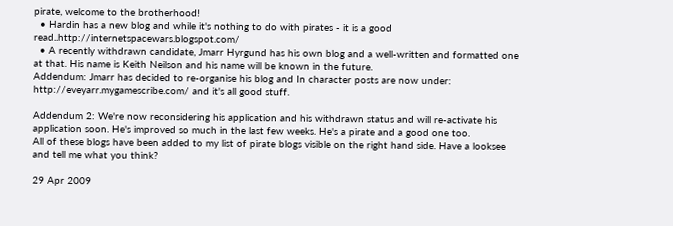pirate, welcome to the brotherhood!
  • Hardin has a new blog and while it's nothing to do with pirates - it is a good read..http://internetspacewars.blogspot.com/
  • A recently withdrawn candidate, Jmarr Hyrgund has his own blog and a well-written and formatted one at that. His name is Keith Neilson and his name will be known in the future.
Addendum: Jmarr has decided to re-organise his blog and In character posts are now under: http://eveyarr.mygamescribe.com/ and it's all good stuff.

Addendum 2: We're now reconsidering his application and his withdrawn status and will re-activate his application soon. He's improved so much in the last few weeks. He's a pirate and a good one too.
All of these blogs have been added to my list of pirate blogs visible on the right hand side. Have a looksee and tell me what you think?

29 Apr 2009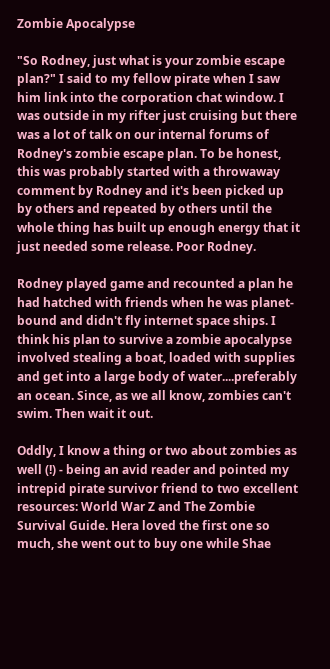Zombie Apocalypse

"So Rodney, just what is your zombie escape plan?" I said to my fellow pirate when I saw him link into the corporation chat window. I was outside in my rifter just cruising but there was a lot of talk on our internal forums of Rodney's zombie escape plan. To be honest, this was probably started with a throwaway comment by Rodney and it's been picked up by others and repeated by others until the whole thing has built up enough energy that it just needed some release. Poor Rodney.

Rodney played game and recounted a plan he had hatched with friends when he was planet-bound and didn't fly internet space ships. I think his plan to survive a zombie apocalypse involved stealing a boat, loaded with supplies and get into a large body of water....preferably an ocean. Since, as we all know, zombies can't swim. Then wait it out.

Oddly, I know a thing or two about zombies as well (!) - being an avid reader and pointed my intrepid pirate survivor friend to two excellent resources: World War Z and The Zombie Survival Guide. Hera loved the first one so much, she went out to buy one while Shae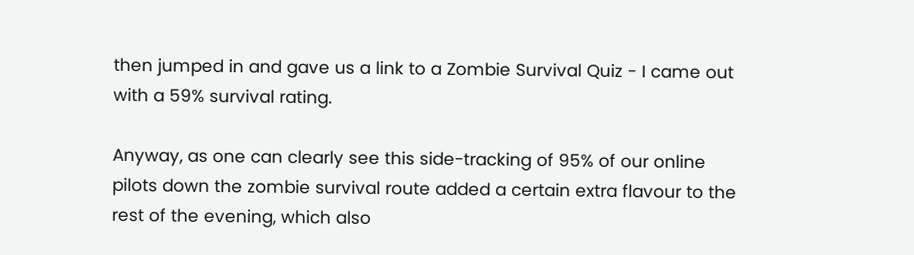then jumped in and gave us a link to a Zombie Survival Quiz - I came out with a 59% survival rating.

Anyway, as one can clearly see this side-tracking of 95% of our online pilots down the zombie survival route added a certain extra flavour to the rest of the evening, which also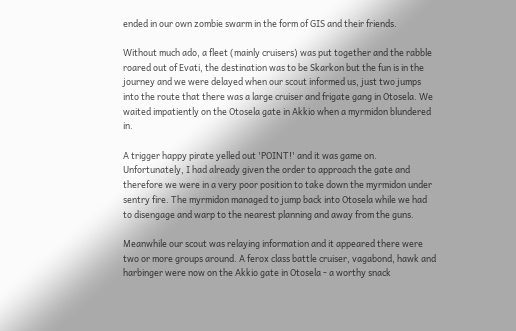ended in our own zombie swarm in the form of GIS and their friends.

Without much ado, a fleet (mainly cruisers) was put together and the rabble roared out of Evati, the destination was to be Skarkon but the fun is in the journey and we were delayed when our scout informed us, just two jumps into the route that there was a large cruiser and frigate gang in Otosela. We waited impatiently on the Otosela gate in Akkio when a myrmidon blundered in.

A trigger happy pirate yelled out 'POINT!' and it was game on. Unfortunately, I had already given the order to approach the gate and therefore we were in a very poor position to take down the myrmidon under sentry fire. The myrmidon managed to jump back into Otosela while we had to disengage and warp to the nearest planning and away from the guns.

Meanwhile our scout was relaying information and it appeared there were two or more groups around. A ferox class battle cruiser, vagabond, hawk and harbinger were now on the Akkio gate in Otosela - a worthy snack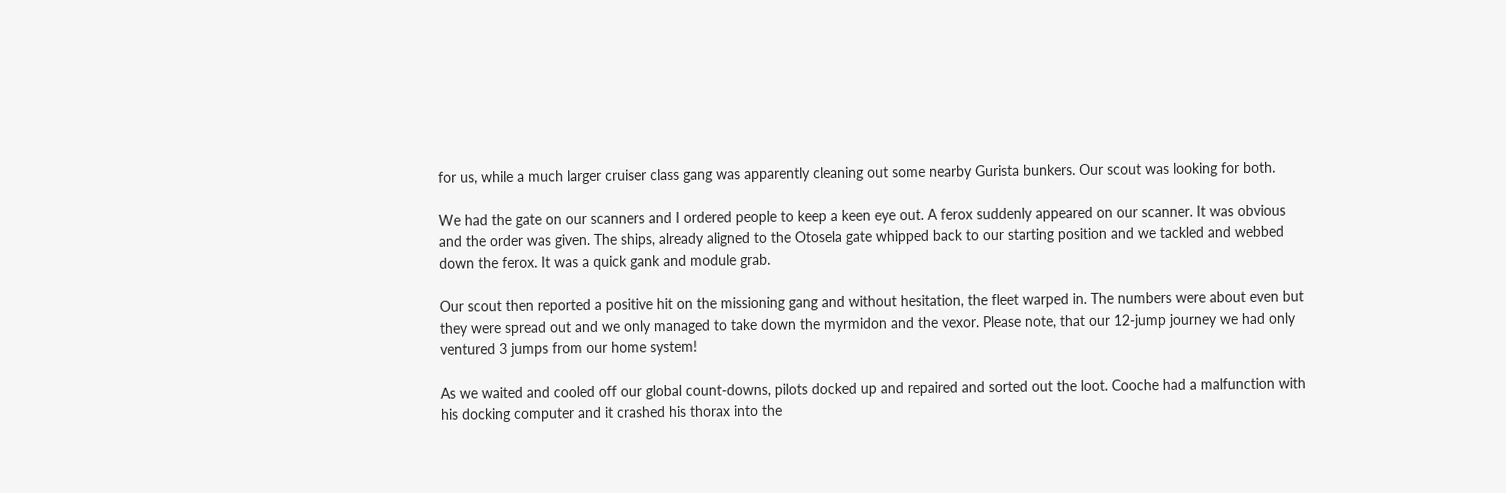for us, while a much larger cruiser class gang was apparently cleaning out some nearby Gurista bunkers. Our scout was looking for both.

We had the gate on our scanners and I ordered people to keep a keen eye out. A ferox suddenly appeared on our scanner. It was obvious and the order was given. The ships, already aligned to the Otosela gate whipped back to our starting position and we tackled and webbed down the ferox. It was a quick gank and module grab.

Our scout then reported a positive hit on the missioning gang and without hesitation, the fleet warped in. The numbers were about even but they were spread out and we only managed to take down the myrmidon and the vexor. Please note, that our 12-jump journey we had only ventured 3 jumps from our home system!

As we waited and cooled off our global count-downs, pilots docked up and repaired and sorted out the loot. Cooche had a malfunction with his docking computer and it crashed his thorax into the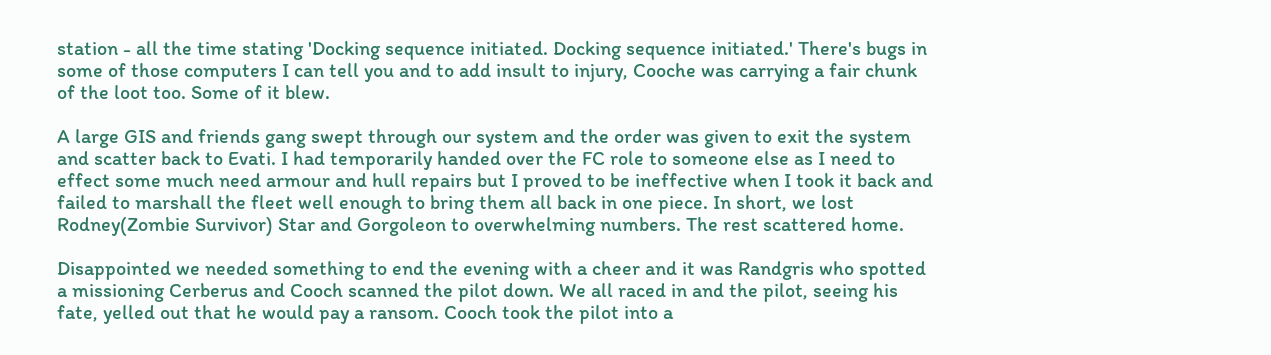station - all the time stating 'Docking sequence initiated. Docking sequence initiated.' There's bugs in some of those computers I can tell you and to add insult to injury, Cooche was carrying a fair chunk of the loot too. Some of it blew.

A large GIS and friends gang swept through our system and the order was given to exit the system and scatter back to Evati. I had temporarily handed over the FC role to someone else as I need to effect some much need armour and hull repairs but I proved to be ineffective when I took it back and failed to marshall the fleet well enough to bring them all back in one piece. In short, we lost Rodney(Zombie Survivor) Star and Gorgoleon to overwhelming numbers. The rest scattered home.

Disappointed we needed something to end the evening with a cheer and it was Randgris who spotted a missioning Cerberus and Cooch scanned the pilot down. We all raced in and the pilot, seeing his fate, yelled out that he would pay a ransom. Cooch took the pilot into a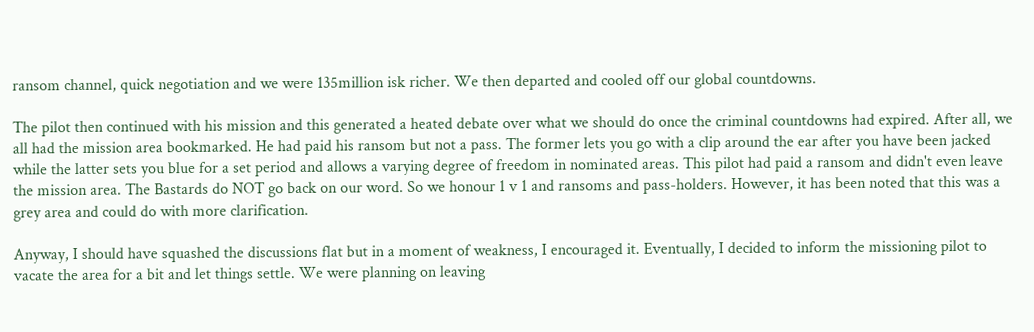ransom channel, quick negotiation and we were 135million isk richer. We then departed and cooled off our global countdowns.

The pilot then continued with his mission and this generated a heated debate over what we should do once the criminal countdowns had expired. After all, we all had the mission area bookmarked. He had paid his ransom but not a pass. The former lets you go with a clip around the ear after you have been jacked while the latter sets you blue for a set period and allows a varying degree of freedom in nominated areas. This pilot had paid a ransom and didn't even leave the mission area. The Bastards do NOT go back on our word. So we honour 1 v 1 and ransoms and pass-holders. However, it has been noted that this was a grey area and could do with more clarification.

Anyway, I should have squashed the discussions flat but in a moment of weakness, I encouraged it. Eventually, I decided to inform the missioning pilot to vacate the area for a bit and let things settle. We were planning on leaving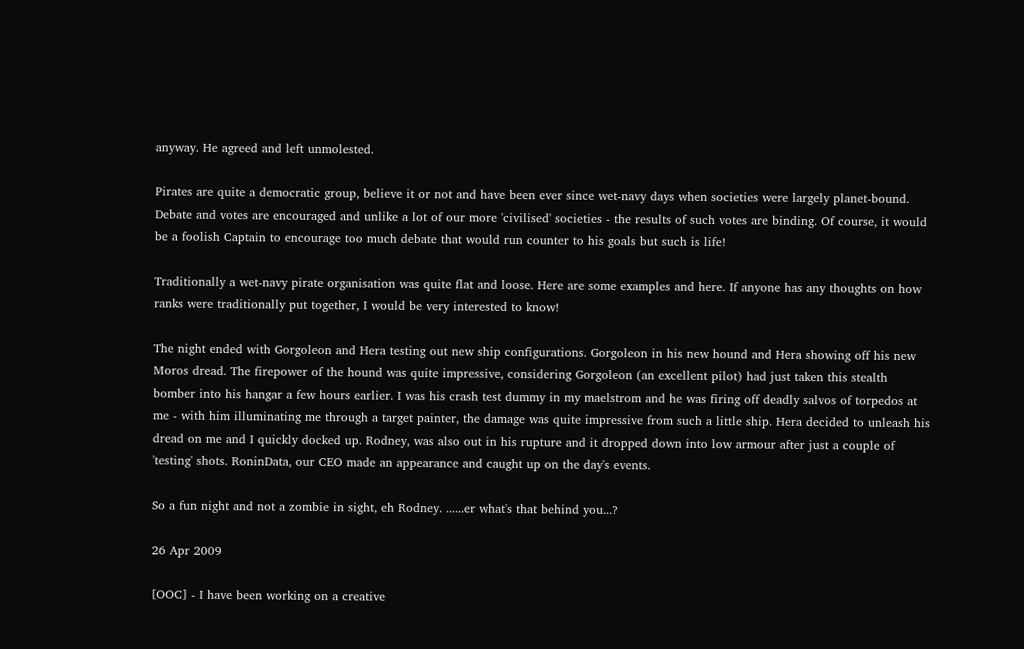anyway. He agreed and left unmolested.

Pirates are quite a democratic group, believe it or not and have been ever since wet-navy days when societies were largely planet-bound. Debate and votes are encouraged and unlike a lot of our more 'civilised' societies - the results of such votes are binding. Of course, it would be a foolish Captain to encourage too much debate that would run counter to his goals but such is life!

Traditionally a wet-navy pirate organisation was quite flat and loose. Here are some examples and here. If anyone has any thoughts on how ranks were traditionally put together, I would be very interested to know!

The night ended with Gorgoleon and Hera testing out new ship configurations. Gorgoleon in his new hound and Hera showing off his new Moros dread. The firepower of the hound was quite impressive, considering Gorgoleon (an excellent pilot) had just taken this stealth bomber into his hangar a few hours earlier. I was his crash test dummy in my maelstrom and he was firing off deadly salvos of torpedos at me - with him illuminating me through a target painter, the damage was quite impressive from such a little ship. Hera decided to unleash his dread on me and I quickly docked up. Rodney, was also out in his rupture and it dropped down into low armour after just a couple of 'testing' shots. RoninData, our CEO made an appearance and caught up on the day's events.

So a fun night and not a zombie in sight, eh Rodney. ......er what's that behind you...?

26 Apr 2009

[OOC] - I have been working on a creative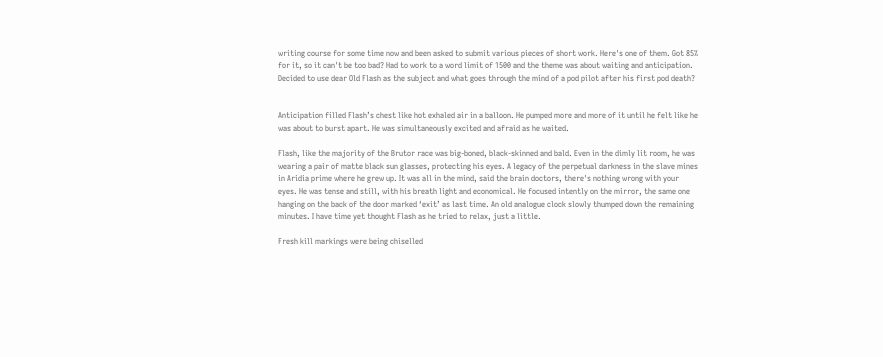writing course for some time now and been asked to submit various pieces of short work. Here's one of them. Got 85% for it, so it can't be too bad? Had to work to a word limit of 1500 and the theme was about waiting and anticipation. Decided to use dear Old Flash as the subject and what goes through the mind of a pod pilot after his first pod death?


Anticipation filled Flash’s chest like hot exhaled air in a balloon. He pumped more and more of it until he felt like he was about to burst apart. He was simultaneously excited and afraid as he waited.

Flash, like the majority of the Brutor race was big-boned, black-skinned and bald. Even in the dimly lit room, he was wearing a pair of matte black sun glasses, protecting his eyes. A legacy of the perpetual darkness in the slave mines in Aridia prime where he grew up. It was all in the mind, said the brain doctors, there's nothing wrong with your eyes. He was tense and still, with his breath light and economical. He focused intently on the mirror, the same one hanging on the back of the door marked ‘exit’ as last time. An old analogue clock slowly thumped down the remaining minutes. I have time yet thought Flash as he tried to relax, just a little.

Fresh kill markings were being chiselled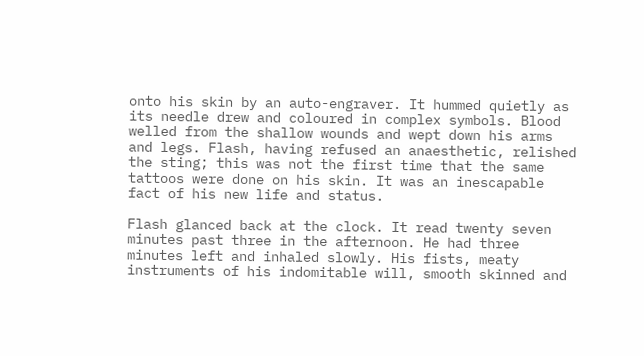onto his skin by an auto-engraver. It hummed quietly as its needle drew and coloured in complex symbols. Blood welled from the shallow wounds and wept down his arms and legs. Flash, having refused an anaesthetic, relished the sting; this was not the first time that the same tattoos were done on his skin. It was an inescapable fact of his new life and status.

Flash glanced back at the clock. It read twenty seven minutes past three in the afternoon. He had three minutes left and inhaled slowly. His fists, meaty instruments of his indomitable will, smooth skinned and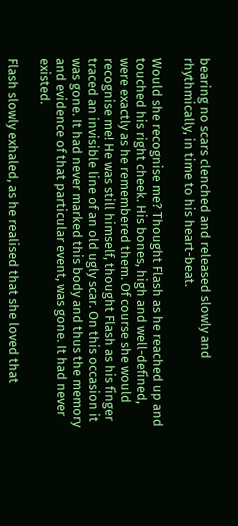bearing no scars clenched and released slowly and rhythmically, in time to his heart-beat.

Would she recognise me? Thought Flash as he reached up and touched his right cheek. His bones, high and well-defined, were exactly as he remembered them. Of course she would recognise me! He was still himself, thought Flash as his finger traced an invisible line of an old ugly scar. On this occasion it was gone. It had never marked this body and thus the memory and evidence of that particular event, was gone. It had never existed.

Flash slowly exhaled, as he realised that she loved that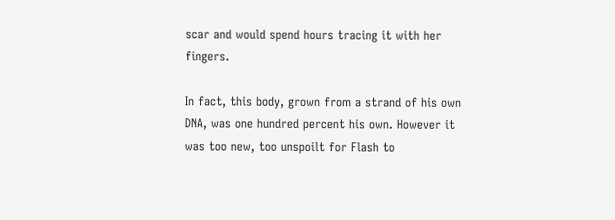scar and would spend hours tracing it with her fingers.

In fact, this body, grown from a strand of his own DNA, was one hundred percent his own. However it was too new, too unspoilt for Flash to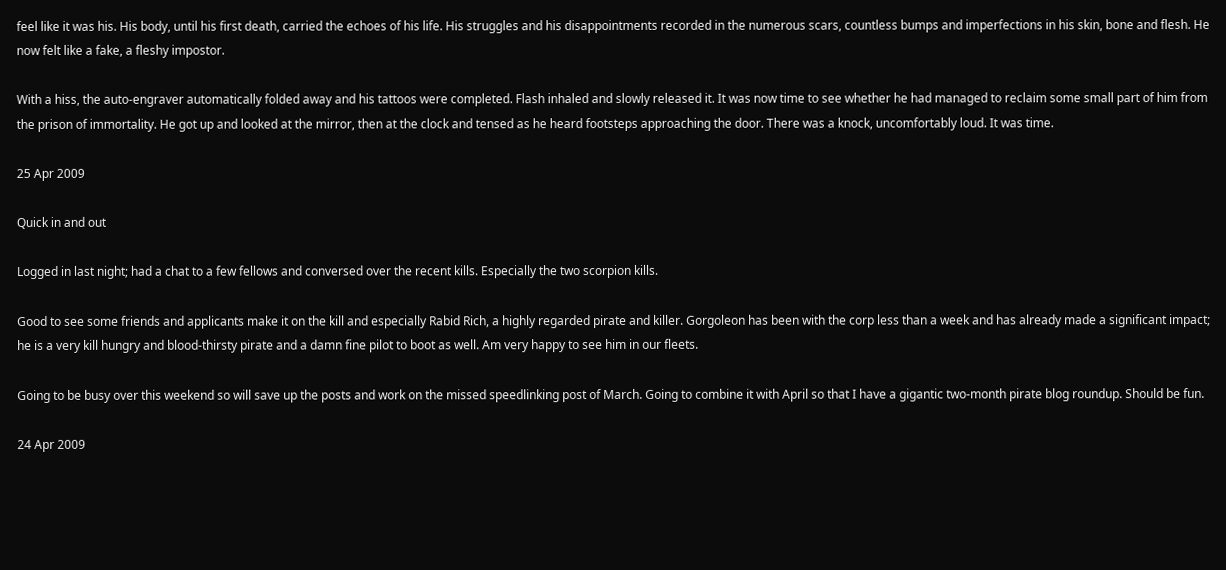feel like it was his. His body, until his first death, carried the echoes of his life. His struggles and his disappointments recorded in the numerous scars, countless bumps and imperfections in his skin, bone and flesh. He now felt like a fake, a fleshy impostor.

With a hiss, the auto-engraver automatically folded away and his tattoos were completed. Flash inhaled and slowly released it. It was now time to see whether he had managed to reclaim some small part of him from the prison of immortality. He got up and looked at the mirror, then at the clock and tensed as he heard footsteps approaching the door. There was a knock, uncomfortably loud. It was time.

25 Apr 2009

Quick in and out

Logged in last night; had a chat to a few fellows and conversed over the recent kills. Especially the two scorpion kills.

Good to see some friends and applicants make it on the kill and especially Rabid Rich, a highly regarded pirate and killer. Gorgoleon has been with the corp less than a week and has already made a significant impact; he is a very kill hungry and blood-thirsty pirate and a damn fine pilot to boot as well. Am very happy to see him in our fleets.

Going to be busy over this weekend so will save up the posts and work on the missed speedlinking post of March. Going to combine it with April so that I have a gigantic two-month pirate blog roundup. Should be fun.

24 Apr 2009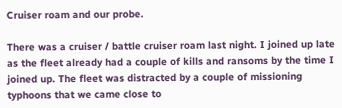Cruiser roam and our probe.

There was a cruiser / battle cruiser roam last night. I joined up late as the fleet already had a couple of kills and ransoms by the time I joined up. The fleet was distracted by a couple of missioning typhoons that we came close to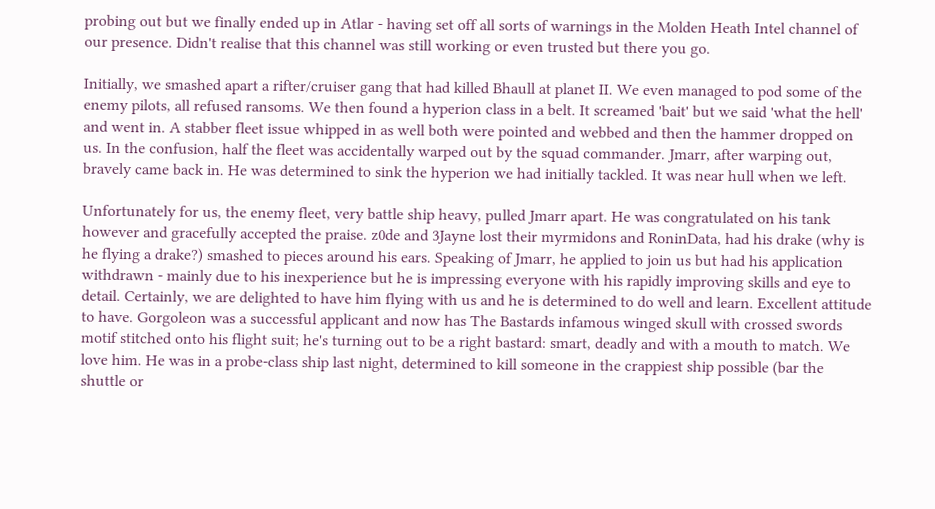probing out but we finally ended up in Atlar - having set off all sorts of warnings in the Molden Heath Intel channel of our presence. Didn't realise that this channel was still working or even trusted but there you go.

Initially, we smashed apart a rifter/cruiser gang that had killed Bhaull at planet II. We even managed to pod some of the enemy pilots, all refused ransoms. We then found a hyperion class in a belt. It screamed 'bait' but we said 'what the hell' and went in. A stabber fleet issue whipped in as well both were pointed and webbed and then the hammer dropped on us. In the confusion, half the fleet was accidentally warped out by the squad commander. Jmarr, after warping out, bravely came back in. He was determined to sink the hyperion we had initially tackled. It was near hull when we left.

Unfortunately for us, the enemy fleet, very battle ship heavy, pulled Jmarr apart. He was congratulated on his tank however and gracefully accepted the praise. z0de and 3Jayne lost their myrmidons and RoninData, had his drake (why is he flying a drake?) smashed to pieces around his ears. Speaking of Jmarr, he applied to join us but had his application withdrawn - mainly due to his inexperience but he is impressing everyone with his rapidly improving skills and eye to detail. Certainly, we are delighted to have him flying with us and he is determined to do well and learn. Excellent attitude to have. Gorgoleon was a successful applicant and now has The Bastards infamous winged skull with crossed swords motif stitched onto his flight suit; he's turning out to be a right bastard: smart, deadly and with a mouth to match. We love him. He was in a probe-class ship last night, determined to kill someone in the crappiest ship possible (bar the shuttle or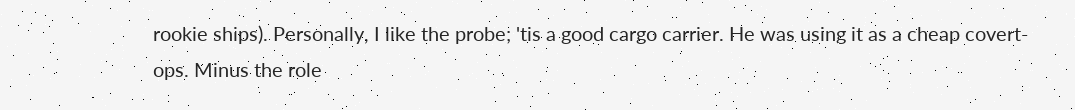rookie ships). Personally, I like the probe; 'tis a good cargo carrier. He was using it as a cheap covert-ops. Minus the role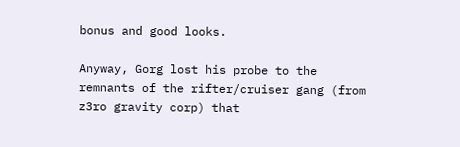bonus and good looks.

Anyway, Gorg lost his probe to the remnants of the rifter/cruiser gang (from z3ro gravity corp) that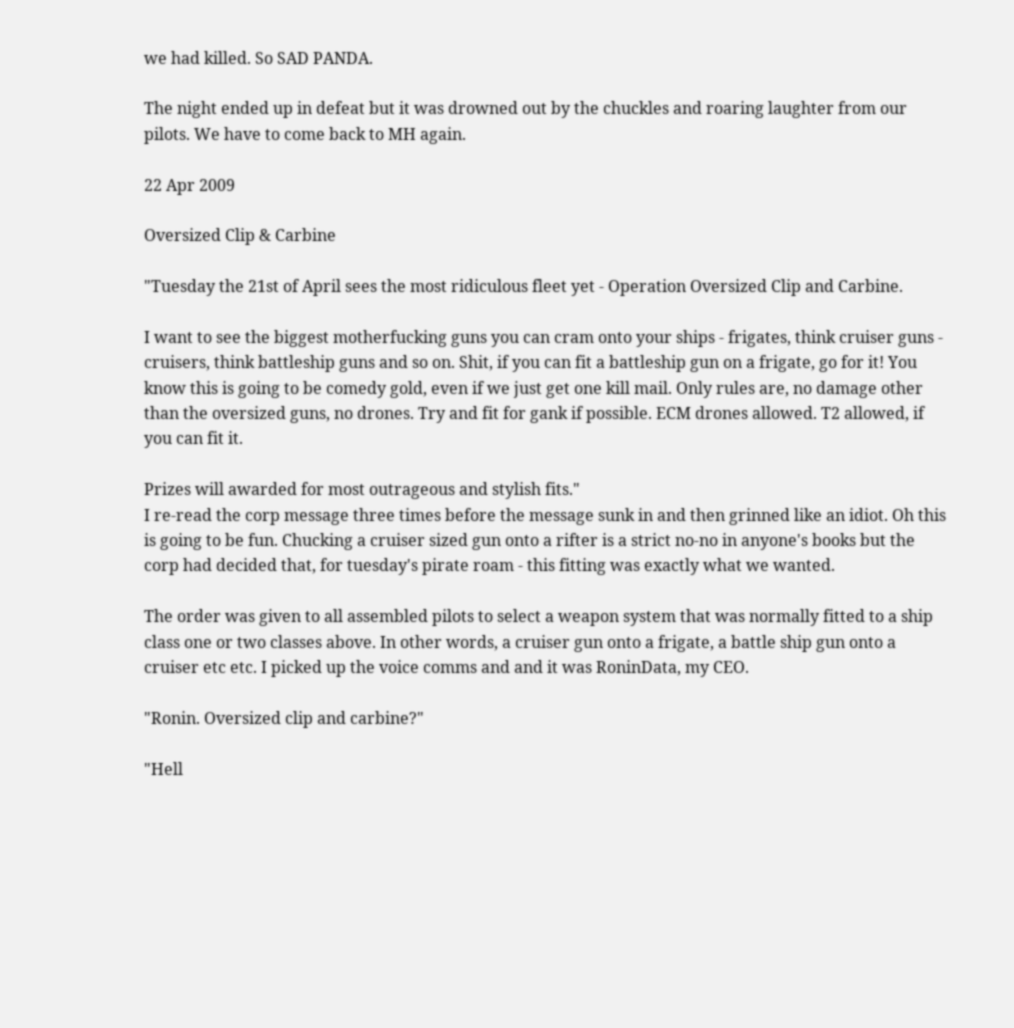we had killed. So SAD PANDA.

The night ended up in defeat but it was drowned out by the chuckles and roaring laughter from our pilots. We have to come back to MH again.

22 Apr 2009

Oversized Clip & Carbine

"Tuesday the 21st of April sees the most ridiculous fleet yet - Operation Oversized Clip and Carbine.

I want to see the biggest motherfucking guns you can cram onto your ships - frigates, think cruiser guns - cruisers, think battleship guns and so on. Shit, if you can fit a battleship gun on a frigate, go for it! You know this is going to be comedy gold, even if we just get one kill mail. Only rules are, no damage other than the oversized guns, no drones. Try and fit for gank if possible. ECM drones allowed. T2 allowed, if you can fit it.

Prizes will awarded for most outrageous and stylish fits."
I re-read the corp message three times before the message sunk in and then grinned like an idiot. Oh this is going to be fun. Chucking a cruiser sized gun onto a rifter is a strict no-no in anyone's books but the corp had decided that, for tuesday's pirate roam - this fitting was exactly what we wanted.

The order was given to all assembled pilots to select a weapon system that was normally fitted to a ship class one or two classes above. In other words, a cruiser gun onto a frigate, a battle ship gun onto a cruiser etc etc. I picked up the voice comms and and it was RoninData, my CEO.

"Ronin. Oversized clip and carbine?"

"Hell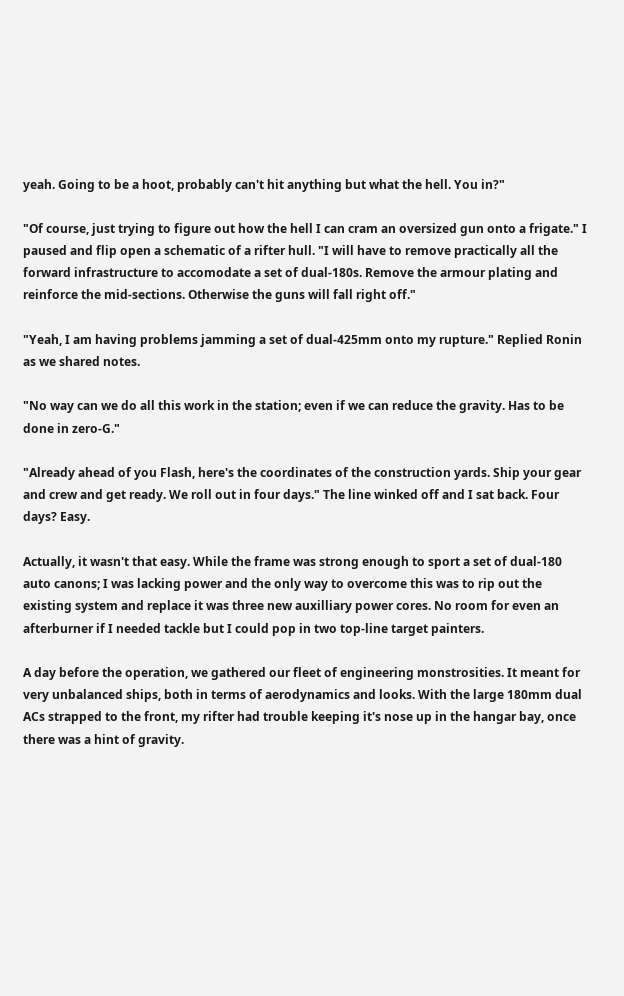yeah. Going to be a hoot, probably can't hit anything but what the hell. You in?"

"Of course, just trying to figure out how the hell I can cram an oversized gun onto a frigate." I paused and flip open a schematic of a rifter hull. "I will have to remove practically all the forward infrastructure to accomodate a set of dual-180s. Remove the armour plating and reinforce the mid-sections. Otherwise the guns will fall right off."

"Yeah, I am having problems jamming a set of dual-425mm onto my rupture." Replied Ronin as we shared notes.

"No way can we do all this work in the station; even if we can reduce the gravity. Has to be done in zero-G."

"Already ahead of you Flash, here's the coordinates of the construction yards. Ship your gear and crew and get ready. We roll out in four days." The line winked off and I sat back. Four days? Easy.

Actually, it wasn't that easy. While the frame was strong enough to sport a set of dual-180 auto canons; I was lacking power and the only way to overcome this was to rip out the existing system and replace it was three new auxilliary power cores. No room for even an afterburner if I needed tackle but I could pop in two top-line target painters.

A day before the operation, we gathered our fleet of engineering monstrosities. It meant for very unbalanced ships, both in terms of aerodynamics and looks. With the large 180mm dual ACs strapped to the front, my rifter had trouble keeping it's nose up in the hangar bay, once there was a hint of gravity.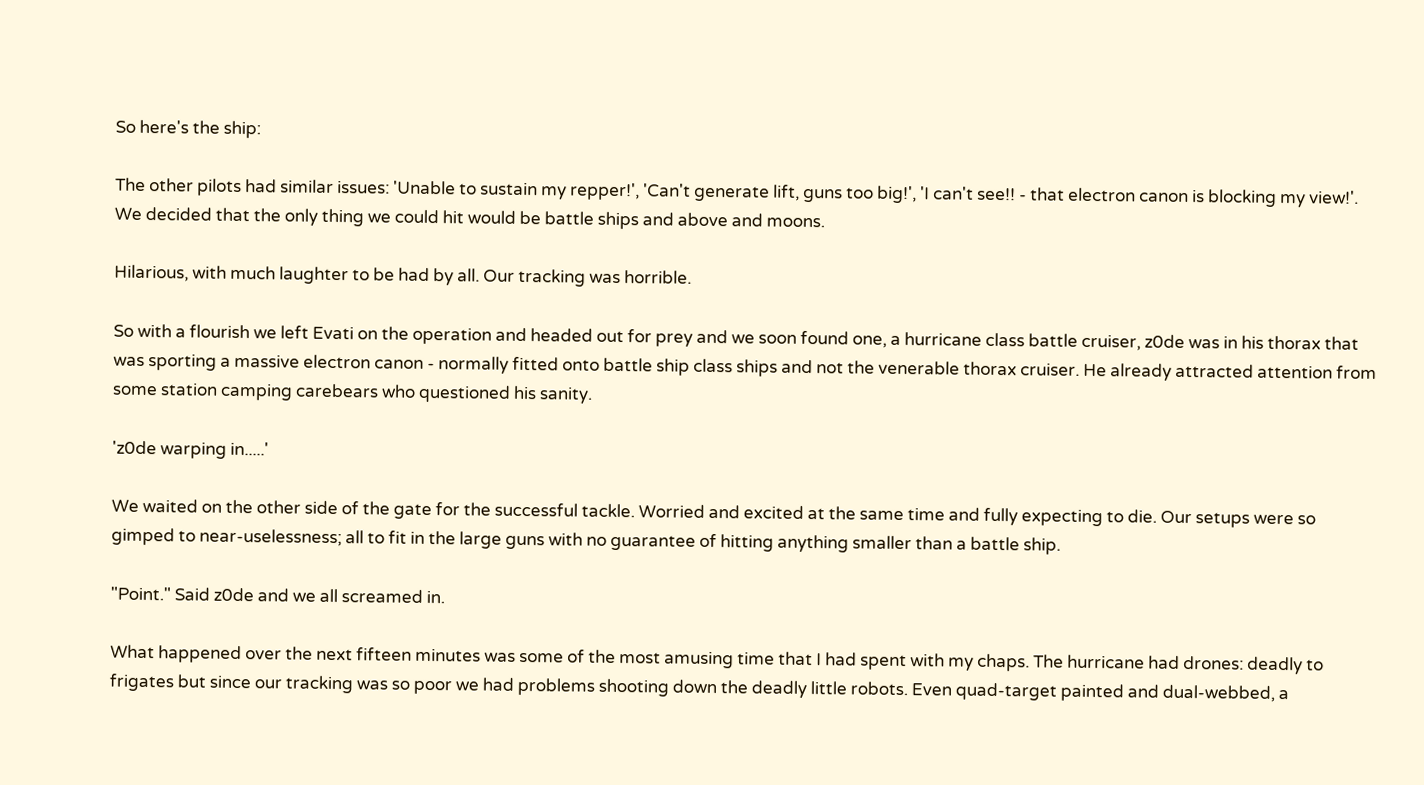So here's the ship:

The other pilots had similar issues: 'Unable to sustain my repper!', 'Can't generate lift, guns too big!', 'I can't see!! - that electron canon is blocking my view!'. We decided that the only thing we could hit would be battle ships and above and moons.

Hilarious, with much laughter to be had by all. Our tracking was horrible.

So with a flourish we left Evati on the operation and headed out for prey and we soon found one, a hurricane class battle cruiser, z0de was in his thorax that was sporting a massive electron canon - normally fitted onto battle ship class ships and not the venerable thorax cruiser. He already attracted attention from some station camping carebears who questioned his sanity.

'z0de warping in.....'

We waited on the other side of the gate for the successful tackle. Worried and excited at the same time and fully expecting to die. Our setups were so gimped to near-uselessness; all to fit in the large guns with no guarantee of hitting anything smaller than a battle ship.

"Point." Said z0de and we all screamed in.

What happened over the next fifteen minutes was some of the most amusing time that I had spent with my chaps. The hurricane had drones: deadly to frigates but since our tracking was so poor we had problems shooting down the deadly little robots. Even quad-target painted and dual-webbed, a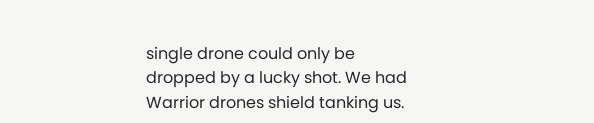single drone could only be dropped by a lucky shot. We had Warrior drones shield tanking us.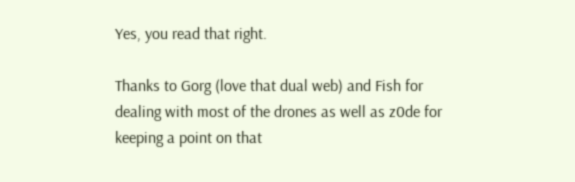Yes, you read that right.

Thanks to Gorg (love that dual web) and Fish for dealing with most of the drones as well as z0de for keeping a point on that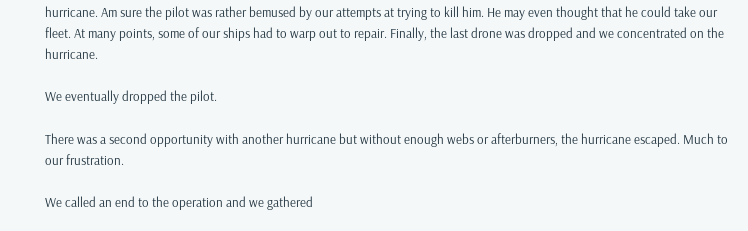hurricane. Am sure the pilot was rather bemused by our attempts at trying to kill him. He may even thought that he could take our fleet. At many points, some of our ships had to warp out to repair. Finally, the last drone was dropped and we concentrated on the hurricane.

We eventually dropped the pilot.

There was a second opportunity with another hurricane but without enough webs or afterburners, the hurricane escaped. Much to our frustration.

We called an end to the operation and we gathered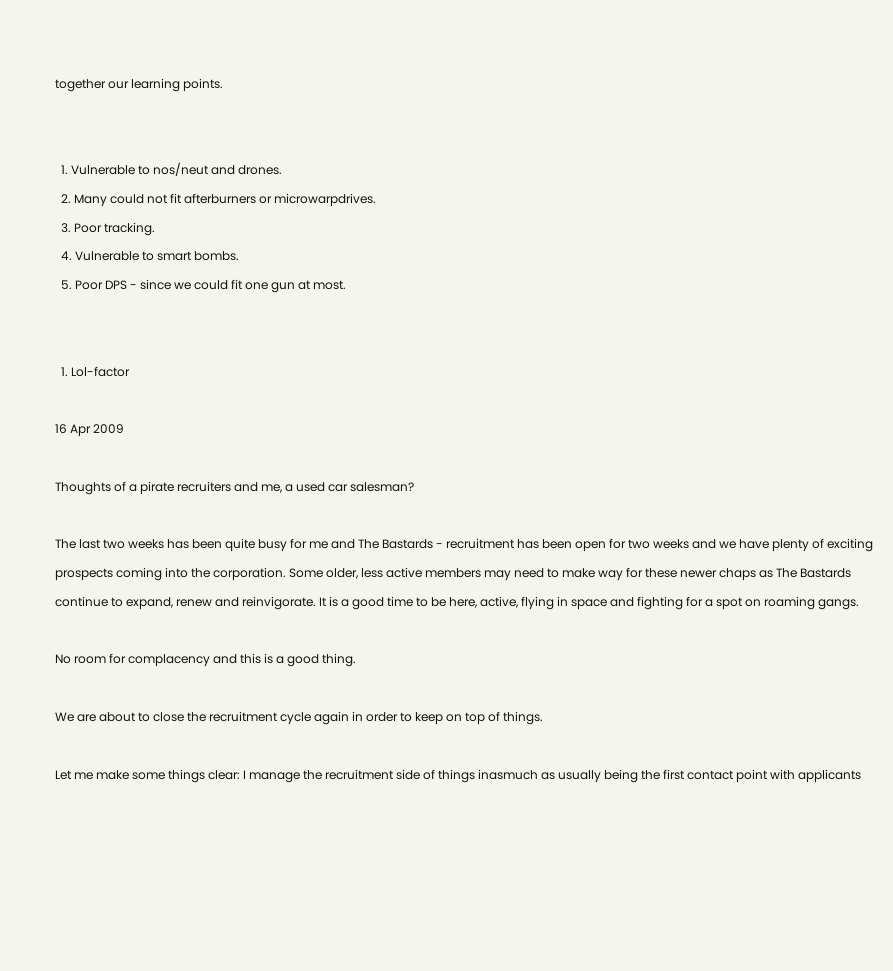together our learning points.


  1. Vulnerable to nos/neut and drones.
  2. Many could not fit afterburners or microwarpdrives.
  3. Poor tracking.
  4. Vulnerable to smart bombs.
  5. Poor DPS - since we could fit one gun at most.


  1. Lol-factor

16 Apr 2009

Thoughts of a pirate recruiters and me, a used car salesman?

The last two weeks has been quite busy for me and The Bastards - recruitment has been open for two weeks and we have plenty of exciting prospects coming into the corporation. Some older, less active members may need to make way for these newer chaps as The Bastards continue to expand, renew and reinvigorate. It is a good time to be here, active, flying in space and fighting for a spot on roaming gangs.

No room for complacency and this is a good thing.

We are about to close the recruitment cycle again in order to keep on top of things.

Let me make some things clear: I manage the recruitment side of things inasmuch as usually being the first contact point with applicants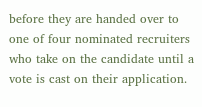before they are handed over to one of four nominated recruiters who take on the candidate until a vote is cast on their application.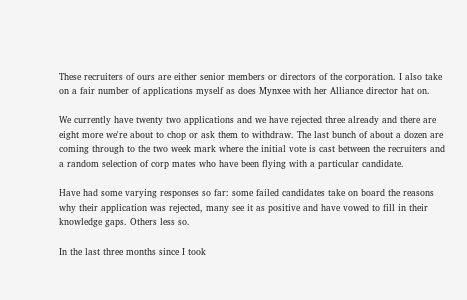These recruiters of ours are either senior members or directors of the corporation. I also take on a fair number of applications myself as does Mynxee with her Alliance director hat on.

We currently have twenty two applications and we have rejected three already and there are eight more we're about to chop or ask them to withdraw. The last bunch of about a dozen are coming through to the two week mark where the initial vote is cast between the recruiters and a random selection of corp mates who have been flying with a particular candidate.

Have had some varying responses so far: some failed candidates take on board the reasons why their application was rejected, many see it as positive and have vowed to fill in their knowledge gaps. Others less so.

In the last three months since I took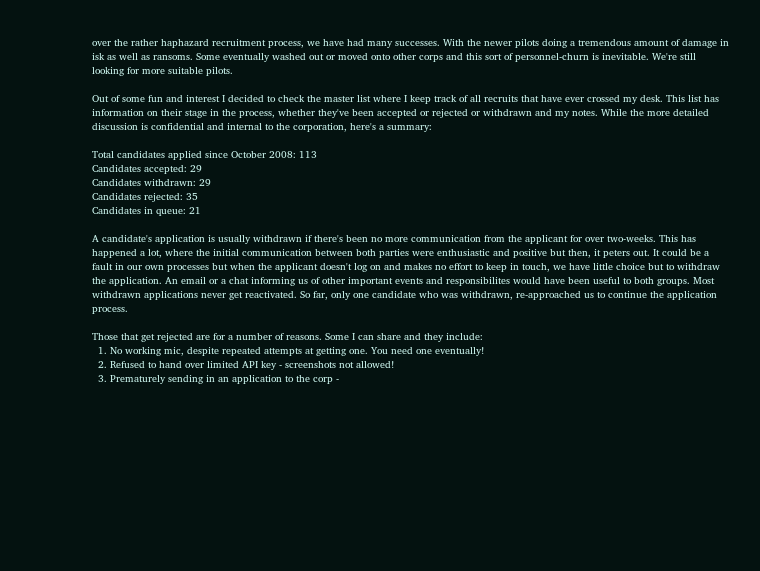over the rather haphazard recruitment process, we have had many successes. With the newer pilots doing a tremendous amount of damage in isk as well as ransoms. Some eventually washed out or moved onto other corps and this sort of personnel-churn is inevitable. We're still looking for more suitable pilots.

Out of some fun and interest I decided to check the master list where I keep track of all recruits that have ever crossed my desk. This list has information on their stage in the process, whether they've been accepted or rejected or withdrawn and my notes. While the more detailed discussion is confidential and internal to the corporation, here's a summary:

Total candidates applied since October 2008: 113
Candidates accepted: 29
Candidates withdrawn: 29
Candidates rejected: 35
Candidates in queue: 21

A candidate's application is usually withdrawn if there's been no more communication from the applicant for over two-weeks. This has happened a lot, where the initial communication between both parties were enthusiastic and positive but then, it peters out. It could be a fault in our own processes but when the applicant doesn't log on and makes no effort to keep in touch, we have little choice but to withdraw the application. An email or a chat informing us of other important events and responsibilites would have been useful to both groups. Most withdrawn applications never get reactivated. So far, only one candidate who was withdrawn, re-approached us to continue the application process.

Those that get rejected are for a number of reasons. Some I can share and they include:
  1. No working mic, despite repeated attempts at getting one. You need one eventually!
  2. Refused to hand over limited API key - screenshots not allowed!
  3. Prematurely sending in an application to the corp -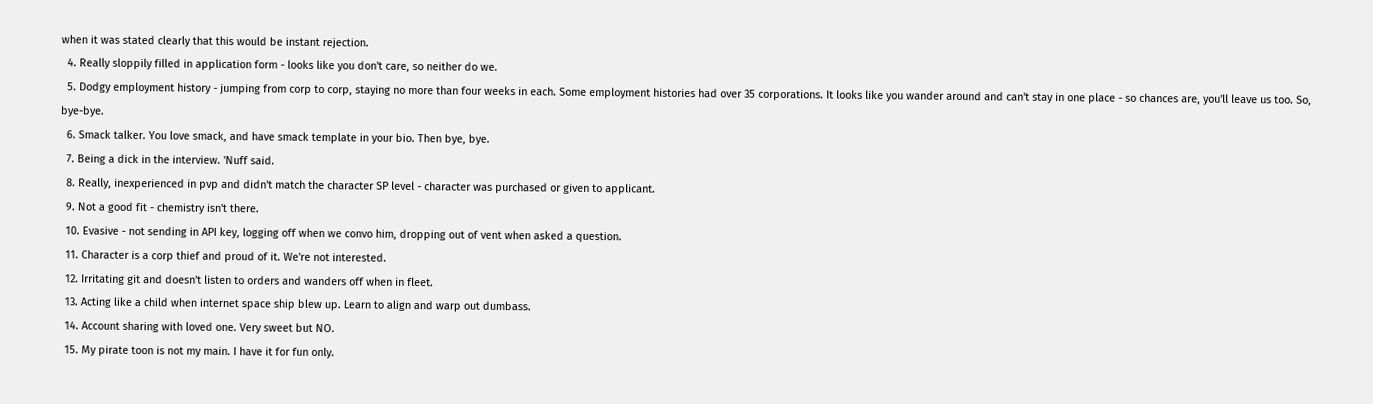when it was stated clearly that this would be instant rejection.
  4. Really sloppily filled in application form - looks like you don't care, so neither do we.
  5. Dodgy employment history - jumping from corp to corp, staying no more than four weeks in each. Some employment histories had over 35 corporations. It looks like you wander around and can't stay in one place - so chances are, you'll leave us too. So, bye-bye.
  6. Smack talker. You love smack, and have smack template in your bio. Then bye, bye.
  7. Being a dick in the interview. 'Nuff said.
  8. Really, inexperienced in pvp and didn't match the character SP level - character was purchased or given to applicant.
  9. Not a good fit - chemistry isn't there.
  10. Evasive - not sending in API key, logging off when we convo him, dropping out of vent when asked a question.
  11. Character is a corp thief and proud of it. We're not interested.
  12. Irritating git and doesn't listen to orders and wanders off when in fleet.
  13. Acting like a child when internet space ship blew up. Learn to align and warp out dumbass.
  14. Account sharing with loved one. Very sweet but NO.
  15. My pirate toon is not my main. I have it for fun only.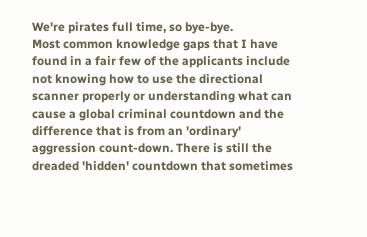We're pirates full time, so bye-bye.
Most common knowledge gaps that I have found in a fair few of the applicants include not knowing how to use the directional scanner properly or understanding what can cause a global criminal countdown and the difference that is from an 'ordinary' aggression count-down. There is still the dreaded 'hidden' countdown that sometimes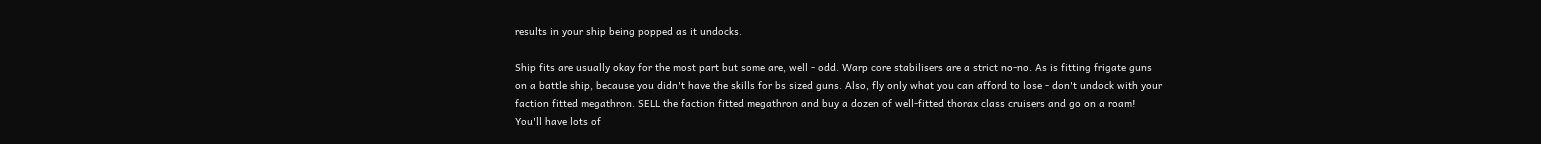results in your ship being popped as it undocks.

Ship fits are usually okay for the most part but some are, well - odd. Warp core stabilisers are a strict no-no. As is fitting frigate guns on a battle ship, because you didn't have the skills for bs sized guns. Also, fly only what you can afford to lose - don't undock with your faction fitted megathron. SELL the faction fitted megathron and buy a dozen of well-fitted thorax class cruisers and go on a roam! You'll have lots of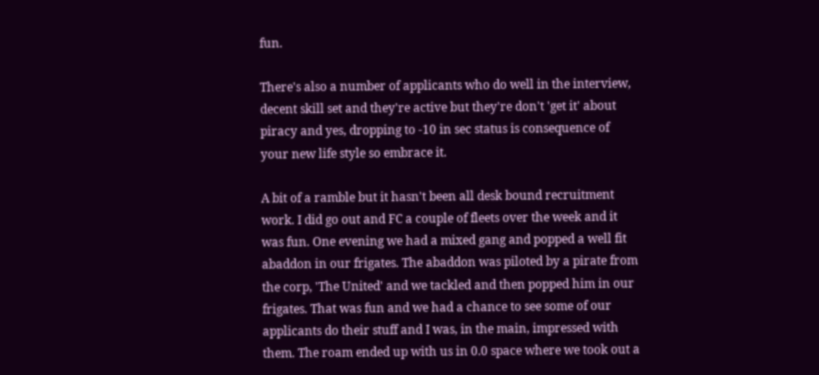fun.

There's also a number of applicants who do well in the interview, decent skill set and they're active but they're don't 'get it' about piracy and yes, dropping to -10 in sec status is consequence of your new life style so embrace it.

A bit of a ramble but it hasn't been all desk bound recruitment work. I did go out and FC a couple of fleets over the week and it was fun. One evening we had a mixed gang and popped a well fit abaddon in our frigates. The abaddon was piloted by a pirate from the corp, 'The United' and we tackled and then popped him in our frigates. That was fun and we had a chance to see some of our applicants do their stuff and I was, in the main, impressed with them. The roam ended up with us in 0.0 space where we took out a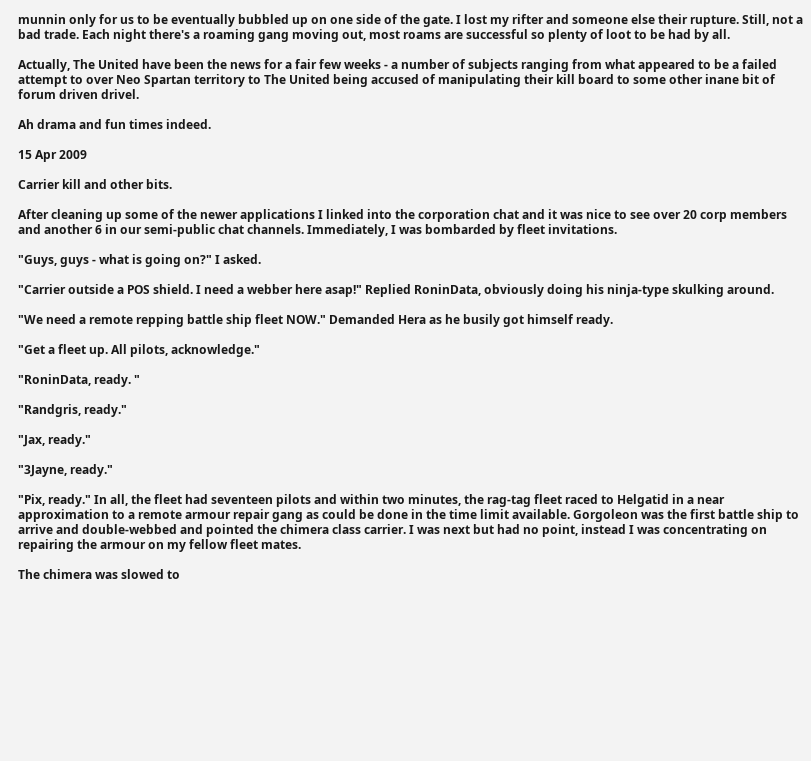munnin only for us to be eventually bubbled up on one side of the gate. I lost my rifter and someone else their rupture. Still, not a bad trade. Each night there's a roaming gang moving out, most roams are successful so plenty of loot to be had by all.

Actually, The United have been the news for a fair few weeks - a number of subjects ranging from what appeared to be a failed attempt to over Neo Spartan territory to The United being accused of manipulating their kill board to some other inane bit of forum driven drivel.

Ah drama and fun times indeed.

15 Apr 2009

Carrier kill and other bits.

After cleaning up some of the newer applications I linked into the corporation chat and it was nice to see over 20 corp members and another 6 in our semi-public chat channels. Immediately, I was bombarded by fleet invitations.

"Guys, guys - what is going on?" I asked.

"Carrier outside a POS shield. I need a webber here asap!" Replied RoninData, obviously doing his ninja-type skulking around.

"We need a remote repping battle ship fleet NOW." Demanded Hera as he busily got himself ready.

"Get a fleet up. All pilots, acknowledge."

"RoninData, ready. "

"Randgris, ready."

"Jax, ready."

"3Jayne, ready."

"Pix, ready." In all, the fleet had seventeen pilots and within two minutes, the rag-tag fleet raced to Helgatid in a near approximation to a remote armour repair gang as could be done in the time limit available. Gorgoleon was the first battle ship to arrive and double-webbed and pointed the chimera class carrier. I was next but had no point, instead I was concentrating on repairing the armour on my fellow fleet mates.

The chimera was slowed to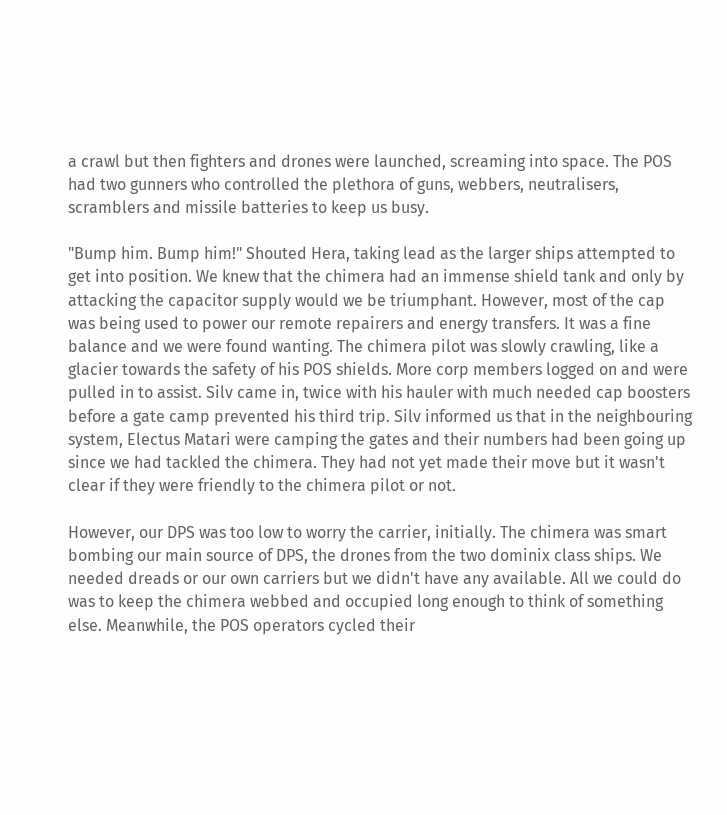a crawl but then fighters and drones were launched, screaming into space. The POS had two gunners who controlled the plethora of guns, webbers, neutralisers, scramblers and missile batteries to keep us busy.

"Bump him. Bump him!" Shouted Hera, taking lead as the larger ships attempted to get into position. We knew that the chimera had an immense shield tank and only by attacking the capacitor supply would we be triumphant. However, most of the cap was being used to power our remote repairers and energy transfers. It was a fine balance and we were found wanting. The chimera pilot was slowly crawling, like a glacier towards the safety of his POS shields. More corp members logged on and were pulled in to assist. Silv came in, twice with his hauler with much needed cap boosters before a gate camp prevented his third trip. Silv informed us that in the neighbouring system, Electus Matari were camping the gates and their numbers had been going up since we had tackled the chimera. They had not yet made their move but it wasn't clear if they were friendly to the chimera pilot or not.

However, our DPS was too low to worry the carrier, initially. The chimera was smart bombing our main source of DPS, the drones from the two dominix class ships. We needed dreads or our own carriers but we didn't have any available. All we could do was to keep the chimera webbed and occupied long enough to think of something else. Meanwhile, the POS operators cycled their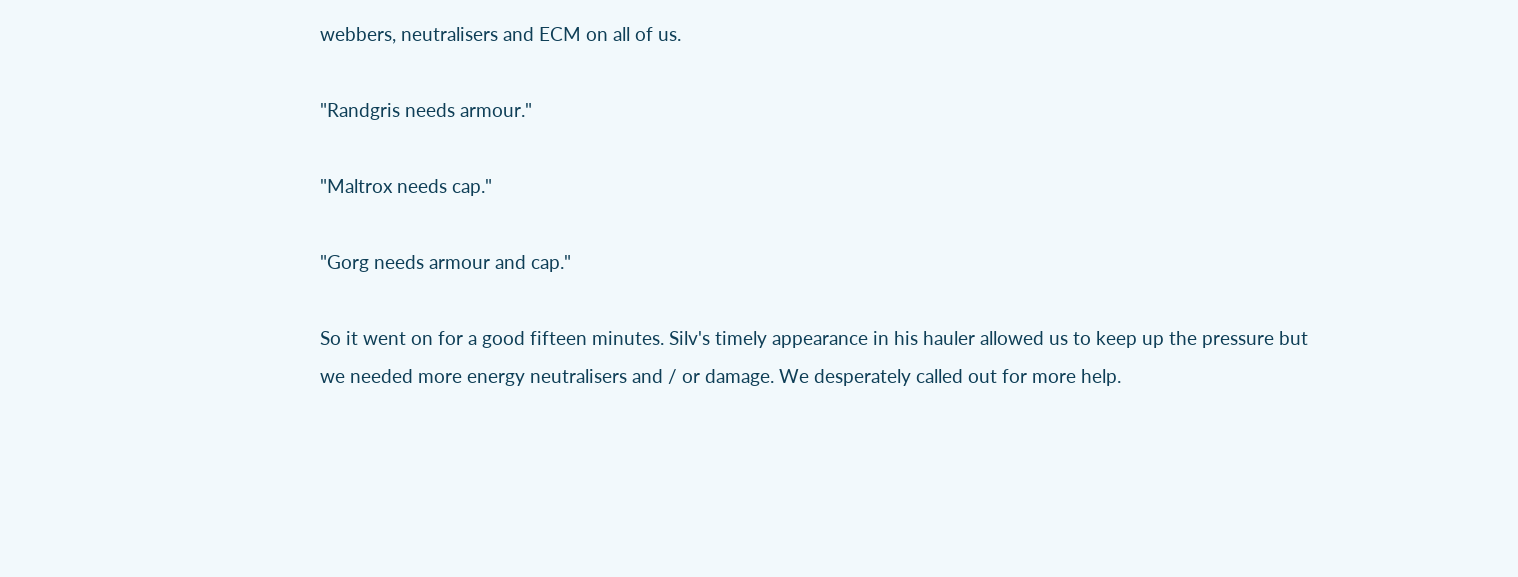webbers, neutralisers and ECM on all of us.

"Randgris needs armour."

"Maltrox needs cap."

"Gorg needs armour and cap."

So it went on for a good fifteen minutes. Silv's timely appearance in his hauler allowed us to keep up the pressure but we needed more energy neutralisers and / or damage. We desperately called out for more help.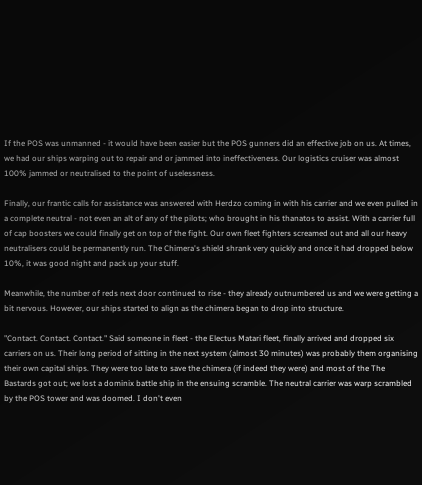If the POS was unmanned - it would have been easier but the POS gunners did an effective job on us. At times, we had our ships warping out to repair and or jammed into ineffectiveness. Our logistics cruiser was almost 100% jammed or neutralised to the point of uselessness.

Finally, our frantic calls for assistance was answered with Herdzo coming in with his carrier and we even pulled in a complete neutral - not even an alt of any of the pilots; who brought in his thanatos to assist. With a carrier full of cap boosters we could finally get on top of the fight. Our own fleet fighters screamed out and all our heavy neutralisers could be permanently run. The Chimera's shield shrank very quickly and once it had dropped below 10%, it was good night and pack up your stuff.

Meanwhile, the number of reds next door continued to rise - they already outnumbered us and we were getting a bit nervous. However, our ships started to align as the chimera began to drop into structure.

"Contact. Contact. Contact." Said someone in fleet - the Electus Matari fleet, finally arrived and dropped six carriers on us. Their long period of sitting in the next system (almost 30 minutes) was probably them organising their own capital ships. They were too late to save the chimera (if indeed they were) and most of the The Bastards got out; we lost a dominix battle ship in the ensuing scramble. The neutral carrier was warp scrambled by the POS tower and was doomed. I don't even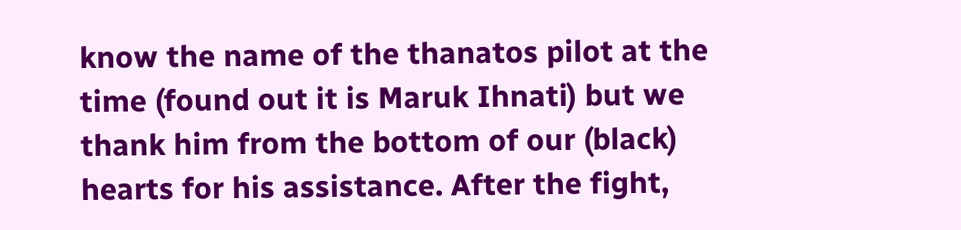know the name of the thanatos pilot at the time (found out it is Maruk Ihnati) but we thank him from the bottom of our (black) hearts for his assistance. After the fight,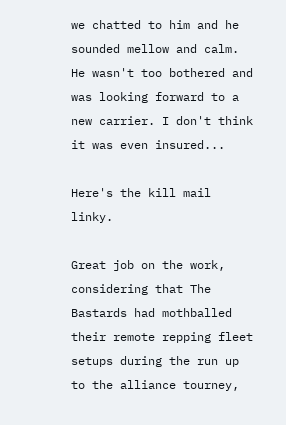we chatted to him and he sounded mellow and calm. He wasn't too bothered and was looking forward to a new carrier. I don't think it was even insured...

Here's the kill mail linky.

Great job on the work, considering that The Bastards had mothballed their remote repping fleet setups during the run up to the alliance tourney,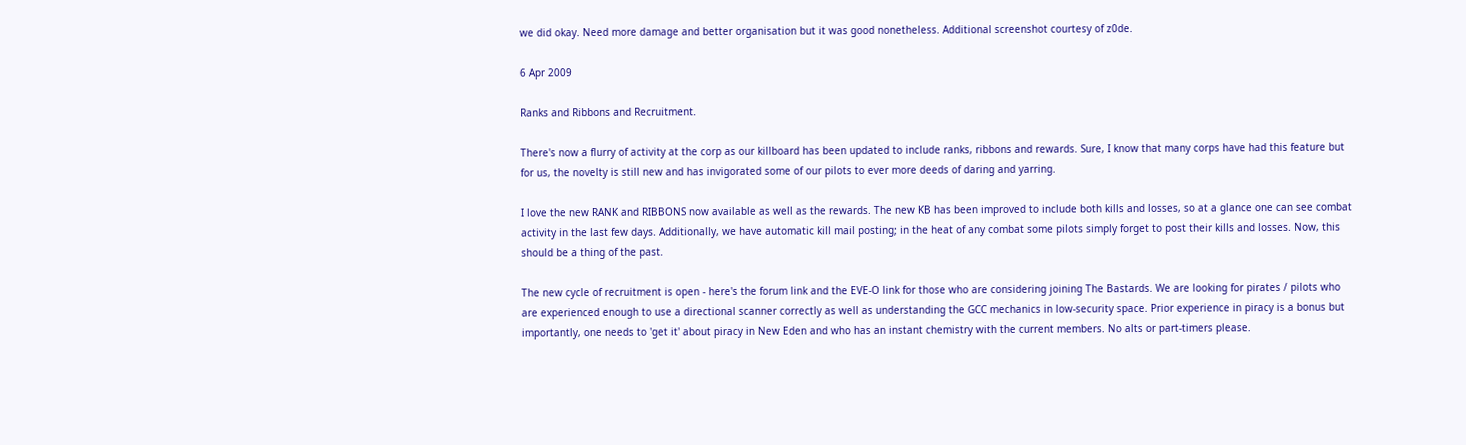we did okay. Need more damage and better organisation but it was good nonetheless. Additional screenshot courtesy of z0de.

6 Apr 2009

Ranks and Ribbons and Recruitment.

There's now a flurry of activity at the corp as our killboard has been updated to include ranks, ribbons and rewards. Sure, I know that many corps have had this feature but for us, the novelty is still new and has invigorated some of our pilots to ever more deeds of daring and yarring.

I love the new RANK and RIBBONS now available as well as the rewards. The new KB has been improved to include both kills and losses, so at a glance one can see combat activity in the last few days. Additionally, we have automatic kill mail posting; in the heat of any combat some pilots simply forget to post their kills and losses. Now, this should be a thing of the past.

The new cycle of recruitment is open - here's the forum link and the EVE-O link for those who are considering joining The Bastards. We are looking for pirates / pilots who are experienced enough to use a directional scanner correctly as well as understanding the GCC mechanics in low-security space. Prior experience in piracy is a bonus but importantly, one needs to 'get it' about piracy in New Eden and who has an instant chemistry with the current members. No alts or part-timers please.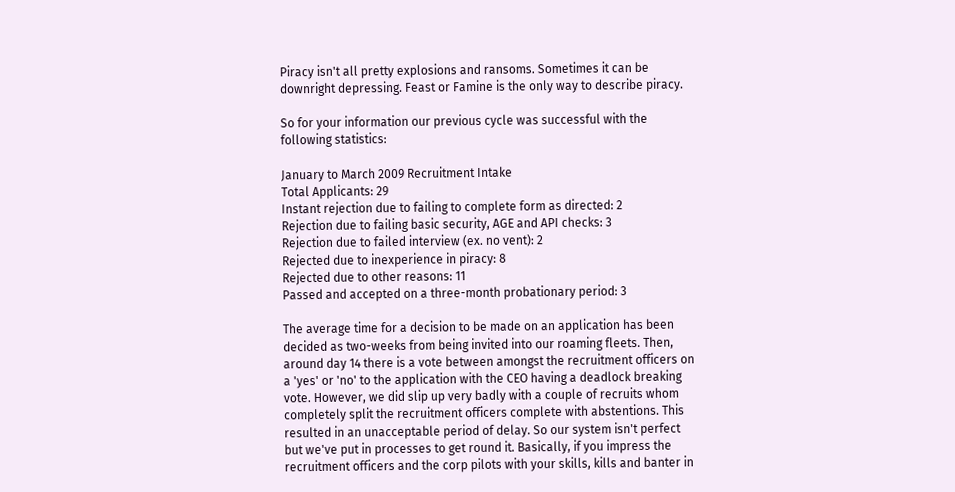Piracy isn't all pretty explosions and ransoms. Sometimes it can be downright depressing. Feast or Famine is the only way to describe piracy.

So for your information our previous cycle was successful with the following statistics:

January to March 2009 Recruitment Intake
Total Applicants: 29
Instant rejection due to failing to complete form as directed: 2
Rejection due to failing basic security, AGE and API checks: 3
Rejection due to failed interview (ex. no vent): 2
Rejected due to inexperience in piracy: 8
Rejected due to other reasons: 11
Passed and accepted on a three-month probationary period: 3

The average time for a decision to be made on an application has been decided as two-weeks from being invited into our roaming fleets. Then, around day 14 there is a vote between amongst the recruitment officers on a 'yes' or 'no' to the application with the CEO having a deadlock breaking vote. However, we did slip up very badly with a couple of recruits whom completely split the recruitment officers complete with abstentions. This resulted in an unacceptable period of delay. So our system isn't perfect but we've put in processes to get round it. Basically, if you impress the recruitment officers and the corp pilots with your skills, kills and banter in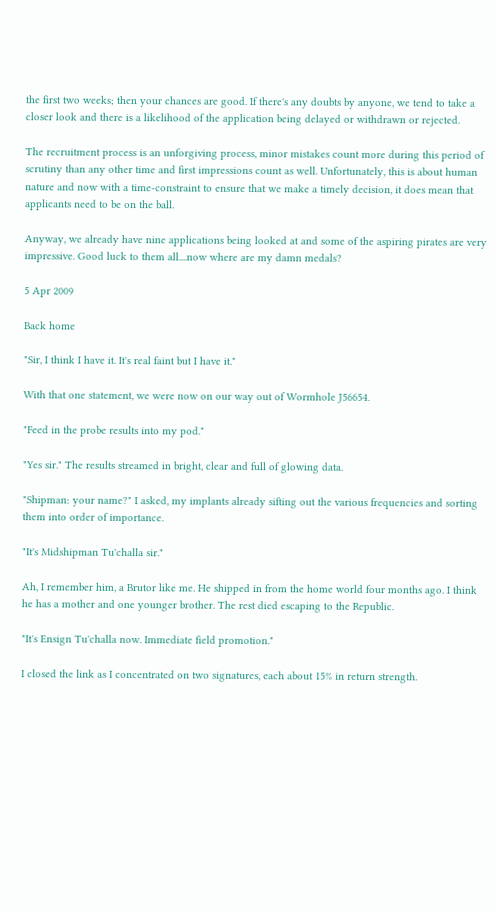the first two weeks; then your chances are good. If there's any doubts by anyone, we tend to take a closer look and there is a likelihood of the application being delayed or withdrawn or rejected.

The recruitment process is an unforgiving process, minor mistakes count more during this period of scrutiny than any other time and first impressions count as well. Unfortunately, this is about human nature and now with a time-constraint to ensure that we make a timely decision, it does mean that applicants need to be on the ball.

Anyway, we already have nine applications being looked at and some of the aspiring pirates are very impressive. Good luck to them all....now where are my damn medals?

5 Apr 2009

Back home

"Sir, I think I have it. It's real faint but I have it."

With that one statement, we were now on our way out of Wormhole J56654.

"Feed in the probe results into my pod."

"Yes sir." The results streamed in bright, clear and full of glowing data.

"Shipman: your name?" I asked, my implants already sifting out the various frequencies and sorting them into order of importance.

"It's Midshipman Tu'challa sir."

Ah, I remember him, a Brutor like me. He shipped in from the home world four months ago. I think he has a mother and one younger brother. The rest died escaping to the Republic.

"It's Ensign Tu'challa now. Immediate field promotion."

I closed the link as I concentrated on two signatures, each about 15% in return strength.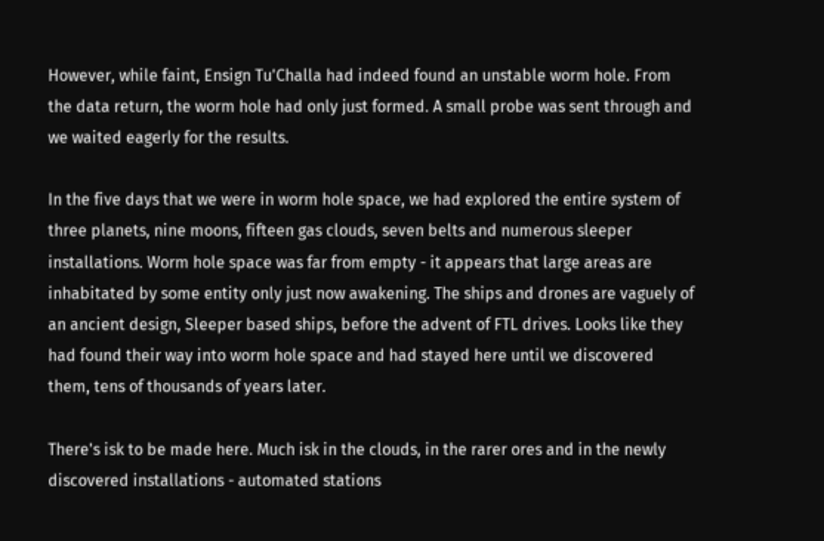However, while faint, Ensign Tu'Challa had indeed found an unstable worm hole. From the data return, the worm hole had only just formed. A small probe was sent through and we waited eagerly for the results.

In the five days that we were in worm hole space, we had explored the entire system of three planets, nine moons, fifteen gas clouds, seven belts and numerous sleeper installations. Worm hole space was far from empty - it appears that large areas are inhabitated by some entity only just now awakening. The ships and drones are vaguely of an ancient design, Sleeper based ships, before the advent of FTL drives. Looks like they had found their way into worm hole space and had stayed here until we discovered them, tens of thousands of years later.

There's isk to be made here. Much isk in the clouds, in the rarer ores and in the newly discovered installations - automated stations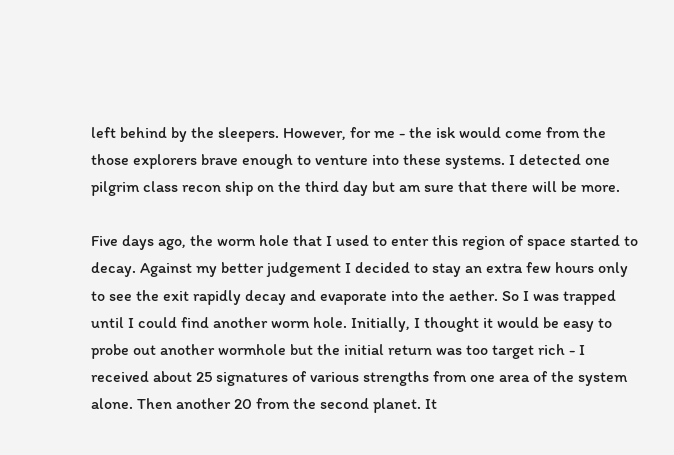left behind by the sleepers. However, for me - the isk would come from the those explorers brave enough to venture into these systems. I detected one pilgrim class recon ship on the third day but am sure that there will be more.

Five days ago, the worm hole that I used to enter this region of space started to decay. Against my better judgement I decided to stay an extra few hours only to see the exit rapidly decay and evaporate into the aether. So I was trapped until I could find another worm hole. Initially, I thought it would be easy to probe out another wormhole but the initial return was too target rich - I received about 25 signatures of various strengths from one area of the system alone. Then another 20 from the second planet. It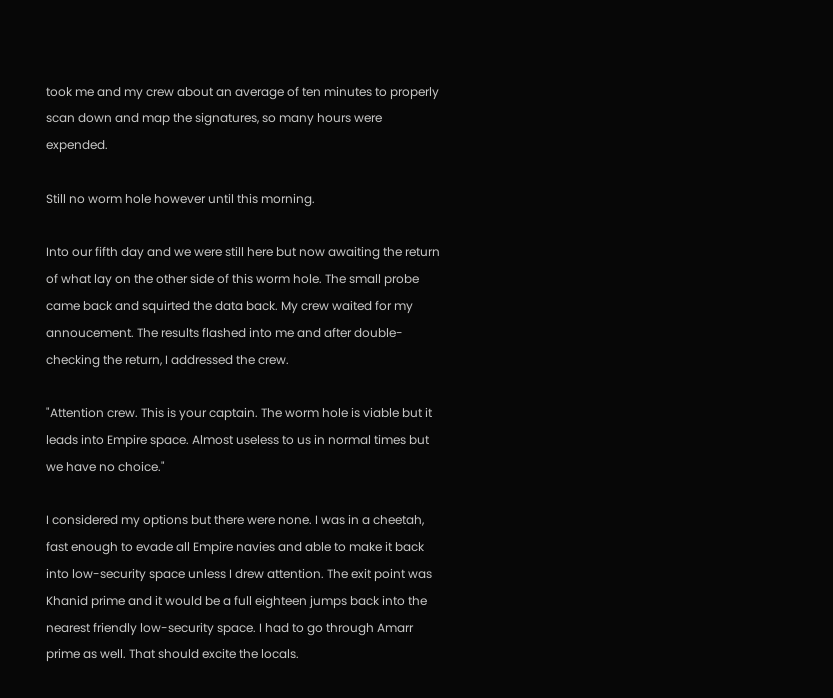took me and my crew about an average of ten minutes to properly scan down and map the signatures, so many hours were expended.

Still no worm hole however until this morning.

Into our fifth day and we were still here but now awaiting the return of what lay on the other side of this worm hole. The small probe came back and squirted the data back. My crew waited for my annoucement. The results flashed into me and after double-checking the return, I addressed the crew.

"Attention crew. This is your captain. The worm hole is viable but it leads into Empire space. Almost useless to us in normal times but we have no choice."

I considered my options but there were none. I was in a cheetah, fast enough to evade all Empire navies and able to make it back into low-security space unless I drew attention. The exit point was Khanid prime and it would be a full eighteen jumps back into the nearest friendly low-security space. I had to go through Amarr prime as well. That should excite the locals.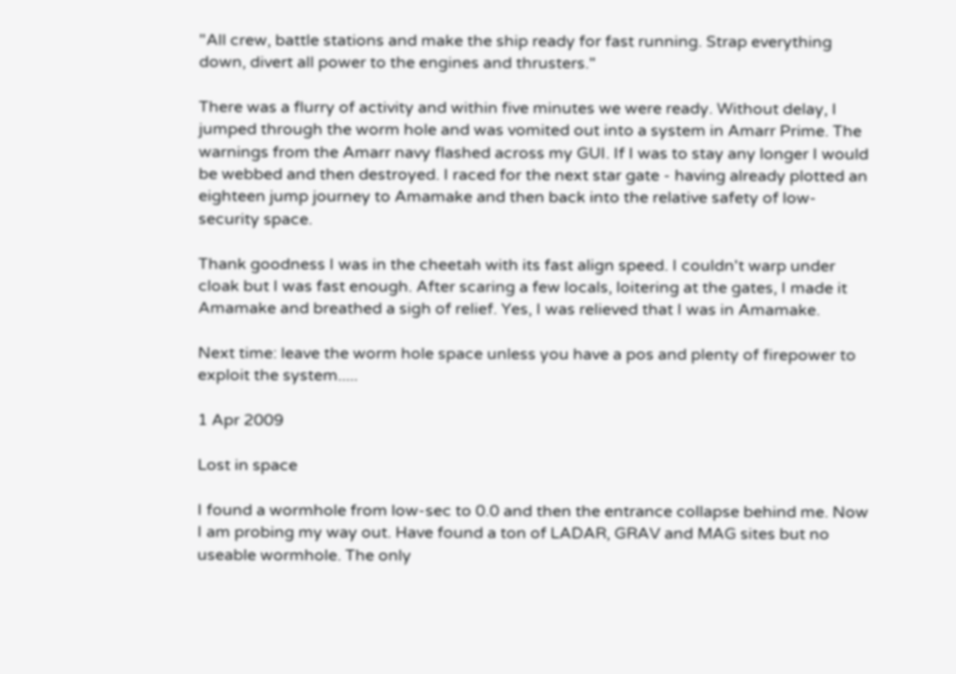"All crew, battle stations and make the ship ready for fast running. Strap everything down, divert all power to the engines and thrusters."

There was a flurry of activity and within five minutes we were ready. Without delay, I jumped through the worm hole and was vomited out into a system in Amarr Prime. The warnings from the Amarr navy flashed across my GUI. If I was to stay any longer I would be webbed and then destroyed. I raced for the next star gate - having already plotted an eighteen jump journey to Amamake and then back into the relative safety of low-security space.

Thank goodness I was in the cheetah with its fast align speed. I couldn't warp under cloak but I was fast enough. After scaring a few locals, loitering at the gates, I made it Amamake and breathed a sigh of relief. Yes, I was relieved that I was in Amamake.

Next time: leave the worm hole space unless you have a pos and plenty of firepower to exploit the system.....

1 Apr 2009

Lost in space

I found a wormhole from low-sec to 0.0 and then the entrance collapse behind me. Now I am probing my way out. Have found a ton of LADAR, GRAV and MAG sites but no useable wormhole. The only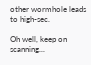other wormhole leads to high-sec.

Oh well, keep on scanning...